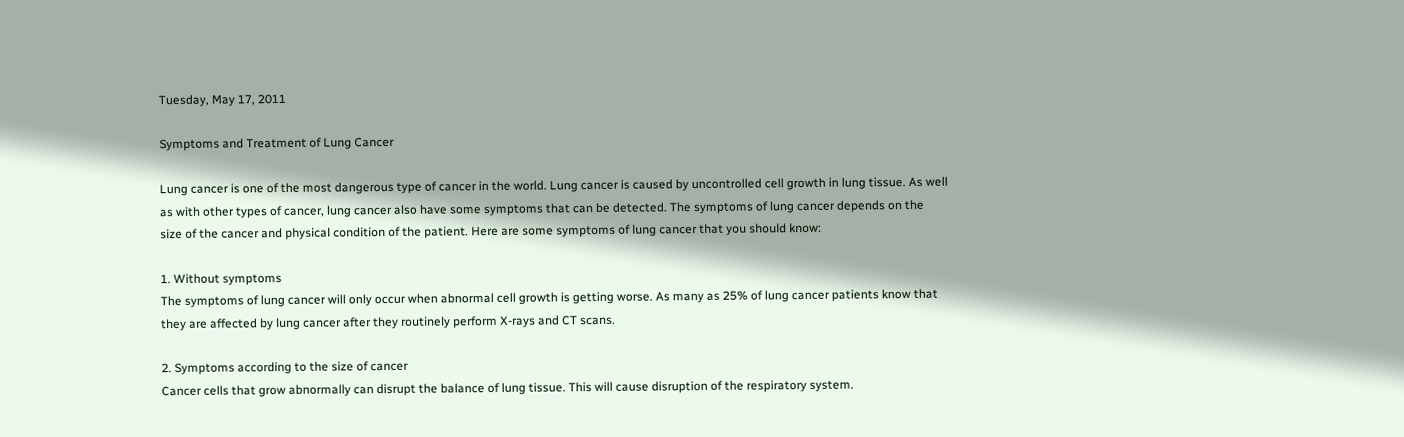Tuesday, May 17, 2011

Symptoms and Treatment of Lung Cancer

Lung cancer is one of the most dangerous type of cancer in the world. Lung cancer is caused by uncontrolled cell growth in lung tissue. As well as with other types of cancer, lung cancer also have some symptoms that can be detected. The symptoms of lung cancer depends on the size of the cancer and physical condition of the patient. Here are some symptoms of lung cancer that you should know:

1. Without symptoms
The symptoms of lung cancer will only occur when abnormal cell growth is getting worse. As many as 25% of lung cancer patients know that they are affected by lung cancer after they routinely perform X-rays and CT scans.

2. Symptoms according to the size of cancer
Cancer cells that grow abnormally can disrupt the balance of lung tissue. This will cause disruption of the respiratory system.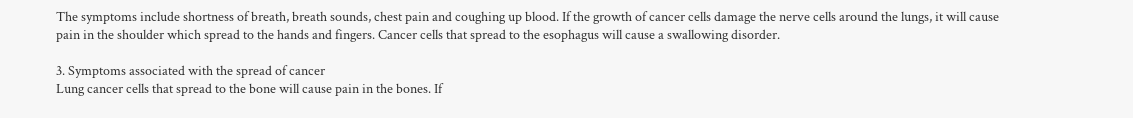The symptoms include shortness of breath, breath sounds, chest pain and coughing up blood. If the growth of cancer cells damage the nerve cells around the lungs, it will cause pain in the shoulder which spread to the hands and fingers. Cancer cells that spread to the esophagus will cause a swallowing disorder.

3. Symptoms associated with the spread of cancer
Lung cancer cells that spread to the bone will cause pain in the bones. If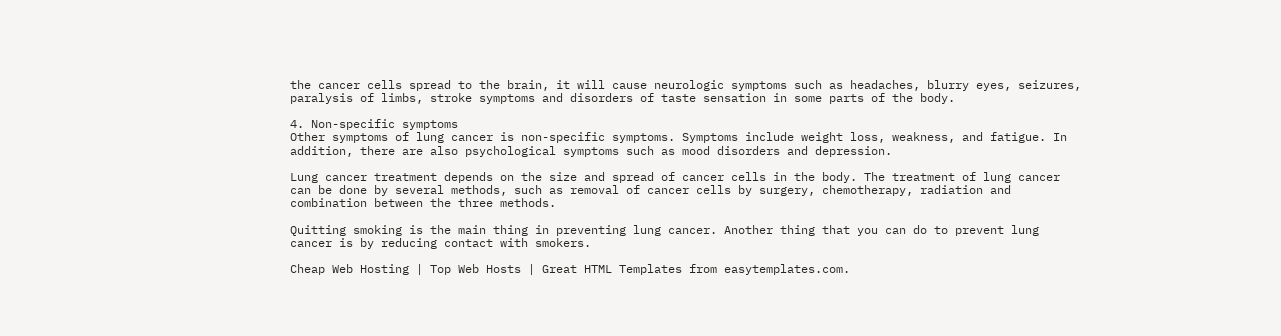the cancer cells spread to the brain, it will cause neurologic symptoms such as headaches, blurry eyes, seizures, paralysis of limbs, stroke symptoms and disorders of taste sensation in some parts of the body.

4. Non-specific symptoms
Other symptoms of lung cancer is non-specific symptoms. Symptoms include weight loss, weakness, and fatigue. In addition, there are also psychological symptoms such as mood disorders and depression.

Lung cancer treatment depends on the size and spread of cancer cells in the body. The treatment of lung cancer can be done by several methods, such as removal of cancer cells by surgery, chemotherapy, radiation and combination between the three methods.

Quitting smoking is the main thing in preventing lung cancer. Another thing that you can do to prevent lung cancer is by reducing contact with smokers.

Cheap Web Hosting | Top Web Hosts | Great HTML Templates from easytemplates.com.